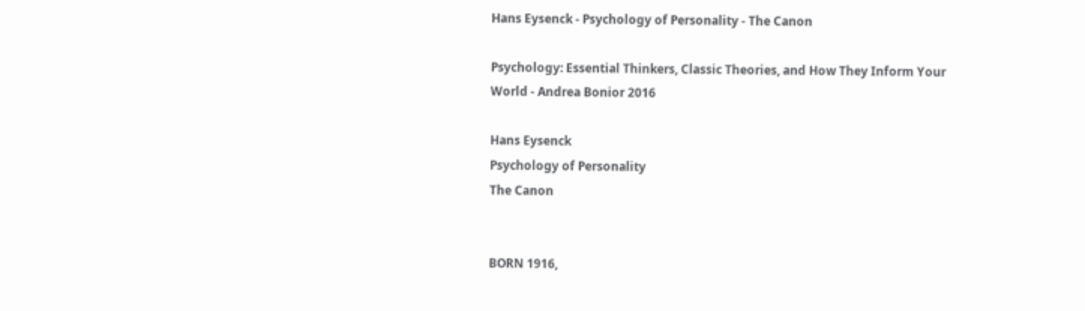Hans Eysenck - Psychology of Personality - The Canon

Psychology: Essential Thinkers, Classic Theories, and How They Inform Your World - Andrea Bonior 2016

Hans Eysenck
Psychology of Personality
The Canon


BORN 1916,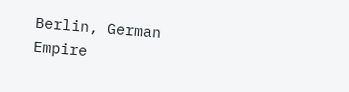Berlin, German Empire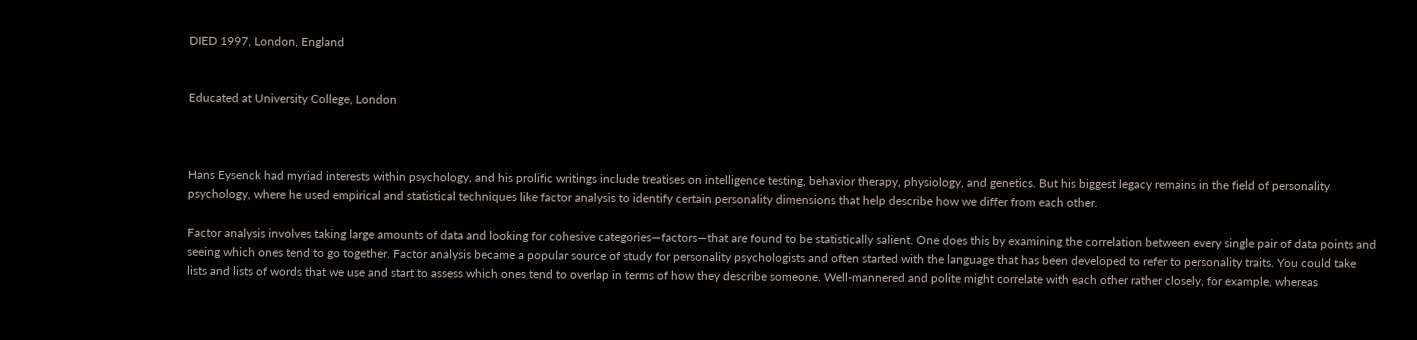DIED 1997, London, England


Educated at University College, London



Hans Eysenck had myriad interests within psychology, and his prolific writings include treatises on intelligence testing, behavior therapy, physiology, and genetics. But his biggest legacy remains in the field of personality psychology, where he used empirical and statistical techniques like factor analysis to identify certain personality dimensions that help describe how we differ from each other.

Factor analysis involves taking large amounts of data and looking for cohesive categories—factors—that are found to be statistically salient. One does this by examining the correlation between every single pair of data points and seeing which ones tend to go together. Factor analysis became a popular source of study for personality psychologists and often started with the language that has been developed to refer to personality traits. You could take lists and lists of words that we use and start to assess which ones tend to overlap in terms of how they describe someone. Well-mannered and polite might correlate with each other rather closely, for example, whereas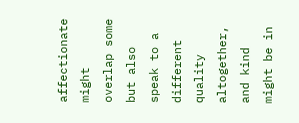affectionate might overlap some but also speak to a different quality altogether, and kind might be in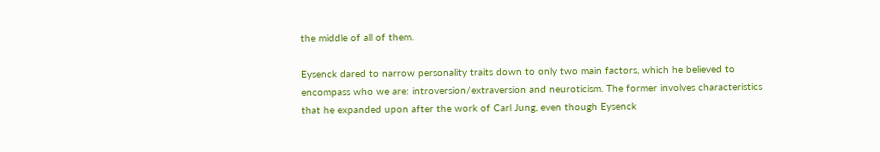the middle of all of them.

Eysenck dared to narrow personality traits down to only two main factors, which he believed to encompass who we are: introversion/extraversion and neuroticism. The former involves characteristics that he expanded upon after the work of Carl Jung, even though Eysenck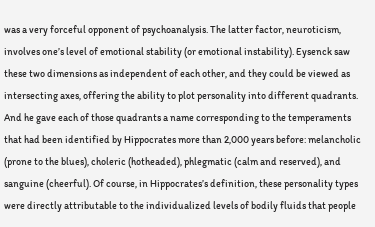was a very forceful opponent of psychoanalysis. The latter factor, neuroticism, involves one’s level of emotional stability (or emotional instability). Eysenck saw these two dimensions as independent of each other, and they could be viewed as intersecting axes, offering the ability to plot personality into different quadrants. And he gave each of those quadrants a name corresponding to the temperaments that had been identified by Hippocrates more than 2,000 years before: melancholic (prone to the blues), choleric (hotheaded), phlegmatic (calm and reserved), and sanguine (cheerful). Of course, in Hippocrates’s definition, these personality types were directly attributable to the individualized levels of bodily fluids that people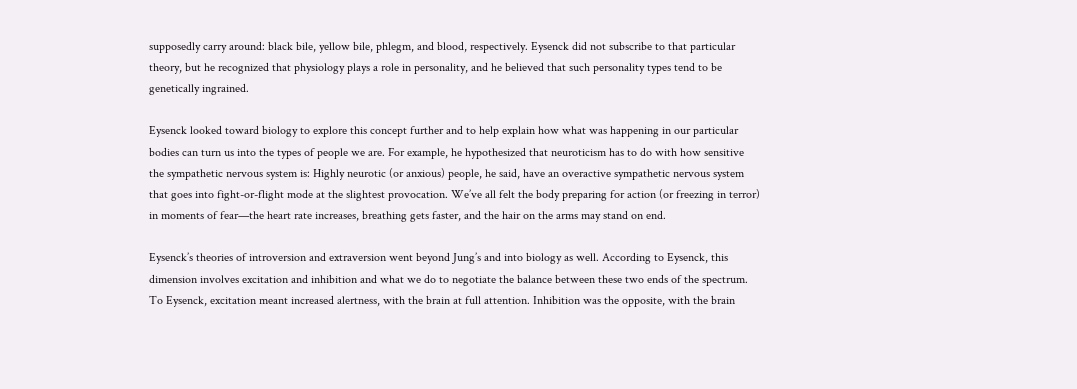supposedly carry around: black bile, yellow bile, phlegm, and blood, respectively. Eysenck did not subscribe to that particular theory, but he recognized that physiology plays a role in personality, and he believed that such personality types tend to be genetically ingrained.

Eysenck looked toward biology to explore this concept further and to help explain how what was happening in our particular bodies can turn us into the types of people we are. For example, he hypothesized that neuroticism has to do with how sensitive the sympathetic nervous system is: Highly neurotic (or anxious) people, he said, have an overactive sympathetic nervous system that goes into fight-or-flight mode at the slightest provocation. We’ve all felt the body preparing for action (or freezing in terror) in moments of fear—the heart rate increases, breathing gets faster, and the hair on the arms may stand on end.

Eysenck’s theories of introversion and extraversion went beyond Jung’s and into biology as well. According to Eysenck, this dimension involves excitation and inhibition and what we do to negotiate the balance between these two ends of the spectrum. To Eysenck, excitation meant increased alertness, with the brain at full attention. Inhibition was the opposite, with the brain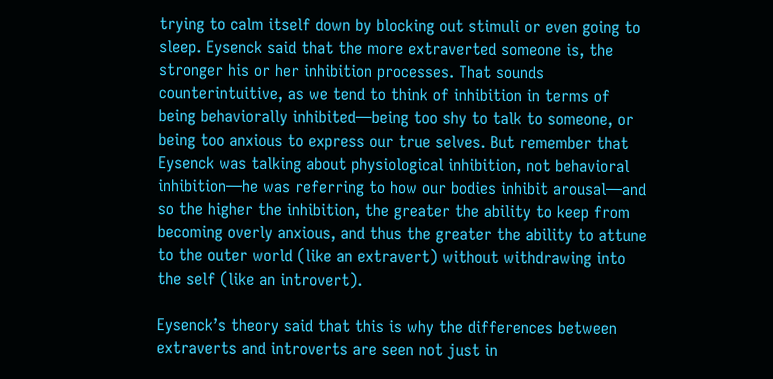trying to calm itself down by blocking out stimuli or even going to sleep. Eysenck said that the more extraverted someone is, the stronger his or her inhibition processes. That sounds counterintuitive, as we tend to think of inhibition in terms of being behaviorally inhibited—being too shy to talk to someone, or being too anxious to express our true selves. But remember that Eysenck was talking about physiological inhibition, not behavioral inhibition—he was referring to how our bodies inhibit arousal—and so the higher the inhibition, the greater the ability to keep from becoming overly anxious, and thus the greater the ability to attune to the outer world (like an extravert) without withdrawing into the self (like an introvert).

Eysenck’s theory said that this is why the differences between extraverts and introverts are seen not just in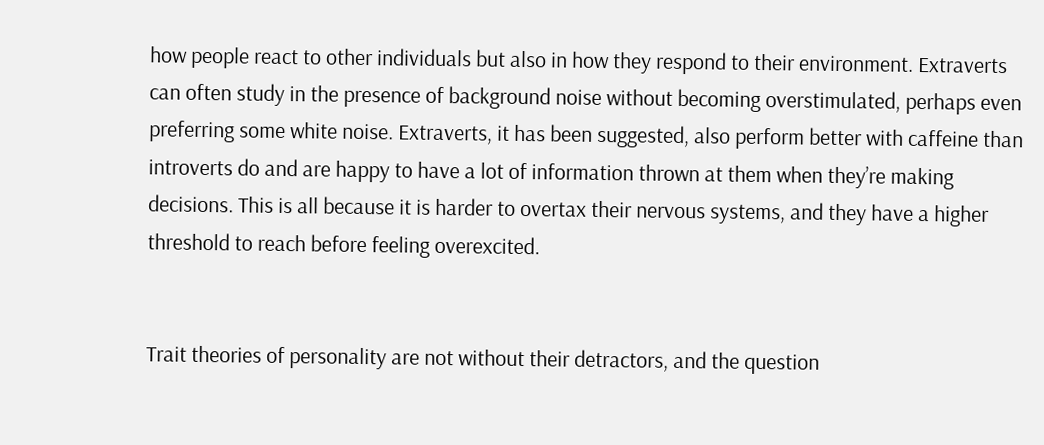how people react to other individuals but also in how they respond to their environment. Extraverts can often study in the presence of background noise without becoming overstimulated, perhaps even preferring some white noise. Extraverts, it has been suggested, also perform better with caffeine than introverts do and are happy to have a lot of information thrown at them when they’re making decisions. This is all because it is harder to overtax their nervous systems, and they have a higher threshold to reach before feeling overexcited.


Trait theories of personality are not without their detractors, and the question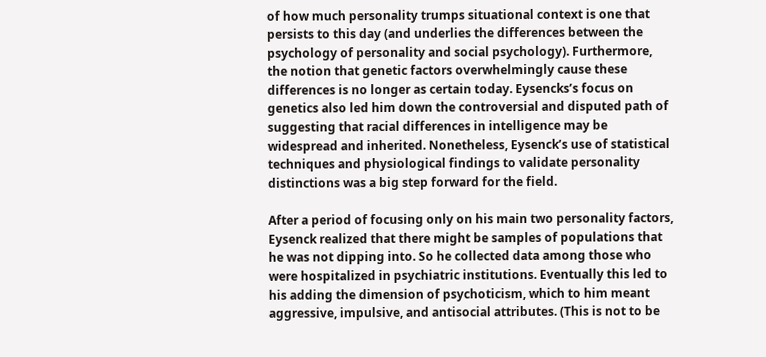of how much personality trumps situational context is one that persists to this day (and underlies the differences between the psychology of personality and social psychology). Furthermore, the notion that genetic factors overwhelmingly cause these differences is no longer as certain today. Eysencks’s focus on genetics also led him down the controversial and disputed path of suggesting that racial differences in intelligence may be widespread and inherited. Nonetheless, Eysenck’s use of statistical techniques and physiological findings to validate personality distinctions was a big step forward for the field.

After a period of focusing only on his main two personality factors, Eysenck realized that there might be samples of populations that he was not dipping into. So he collected data among those who were hospitalized in psychiatric institutions. Eventually this led to his adding the dimension of psychoticism, which to him meant aggressive, impulsive, and antisocial attributes. (This is not to be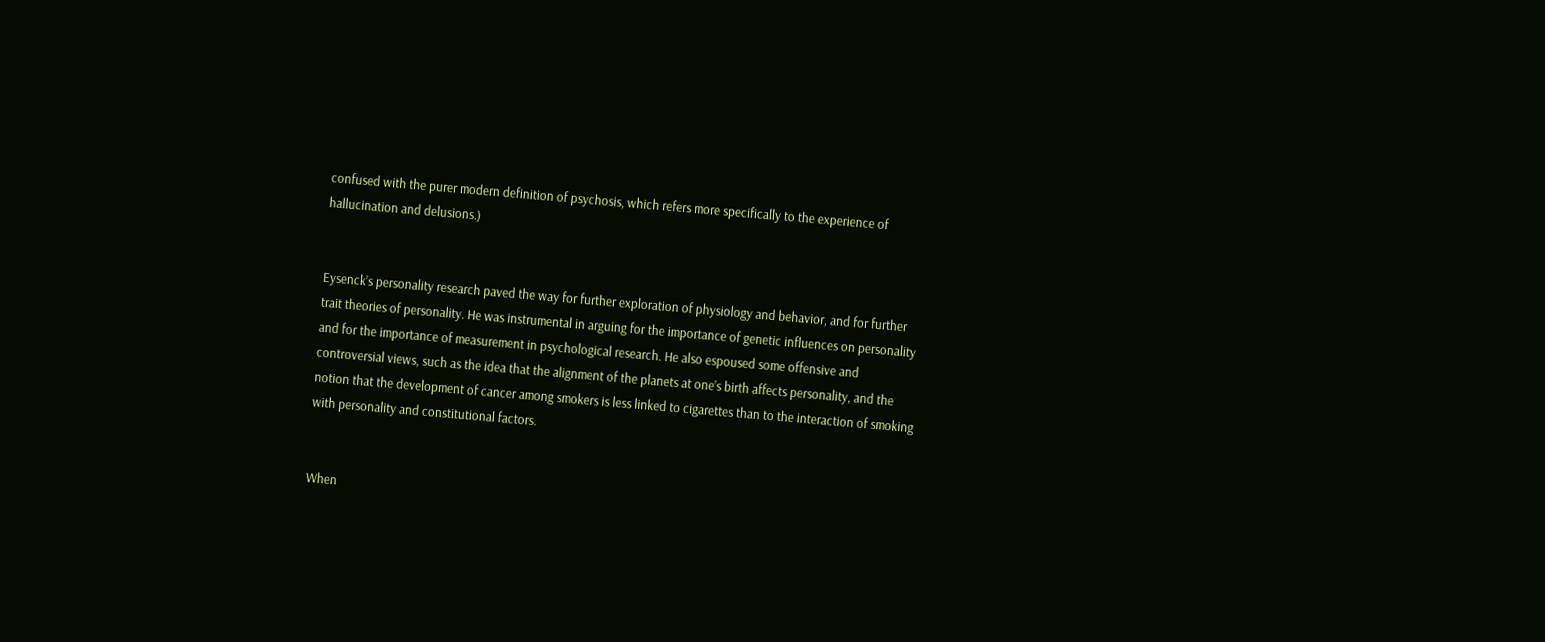confused with the purer modern definition of psychosis, which refers more specifically to the experience of hallucination and delusions.)


Eysenck’s personality research paved the way for further exploration of physiology and behavior, and for further trait theories of personality. He was instrumental in arguing for the importance of genetic influences on personality and for the importance of measurement in psychological research. He also espoused some offensive and controversial views, such as the idea that the alignment of the planets at one’s birth affects personality, and the notion that the development of cancer among smokers is less linked to cigarettes than to the interaction of smoking with personality and constitutional factors.


When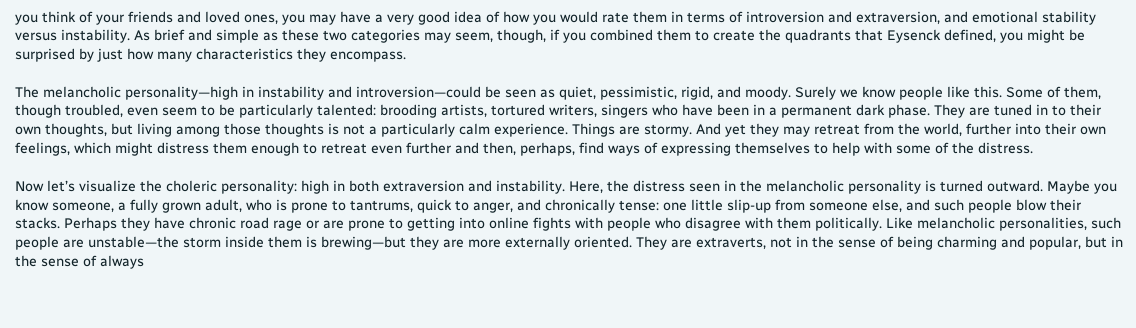you think of your friends and loved ones, you may have a very good idea of how you would rate them in terms of introversion and extraversion, and emotional stability versus instability. As brief and simple as these two categories may seem, though, if you combined them to create the quadrants that Eysenck defined, you might be surprised by just how many characteristics they encompass.

The melancholic personality—high in instability and introversion—could be seen as quiet, pessimistic, rigid, and moody. Surely we know people like this. Some of them, though troubled, even seem to be particularly talented: brooding artists, tortured writers, singers who have been in a permanent dark phase. They are tuned in to their own thoughts, but living among those thoughts is not a particularly calm experience. Things are stormy. And yet they may retreat from the world, further into their own feelings, which might distress them enough to retreat even further and then, perhaps, find ways of expressing themselves to help with some of the distress.

Now let’s visualize the choleric personality: high in both extraversion and instability. Here, the distress seen in the melancholic personality is turned outward. Maybe you know someone, a fully grown adult, who is prone to tantrums, quick to anger, and chronically tense: one little slip-up from someone else, and such people blow their stacks. Perhaps they have chronic road rage or are prone to getting into online fights with people who disagree with them politically. Like melancholic personalities, such people are unstable—the storm inside them is brewing—but they are more externally oriented. They are extraverts, not in the sense of being charming and popular, but in the sense of always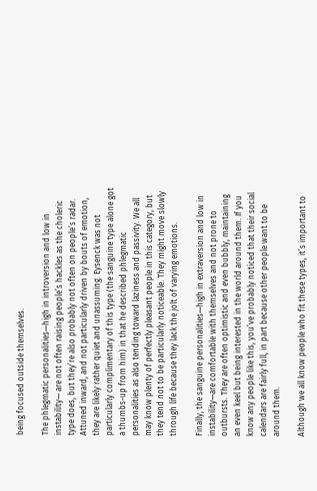being focused outside themselves.

The phlegmatic personalities—high in introversion and low in instability— are not often raising people’s hackles as the choleric type does, but they’re also probably not often on people’s radar. Attuned inward, and not particularly driven by bouts of emotion, they are likely rather quiet and unassuming. Eysenck was not particularly complimentary of this type (the sanguine type alone got a thumbs-up from him) in that he described phlegmatic personalities as also tending toward laziness and passivity. We all may know plenty of perfectly pleasant people in this category, but they tend not to be particularly noticeable. They might move slowly through life because they lack the jolt of varying emotions.

Finally, the sanguine personalities—high in extraversion and low in instability—are comfortable with themselves and not prone to outbursts. They are often optimistic and even bubbly, maintaining an even keel but being interested in the world around them. If you know any people like this, you’ve probably noticed that their social calendars are fairly full, in part because other people want to be around them.

Although we all know people who fit these types, it’s important to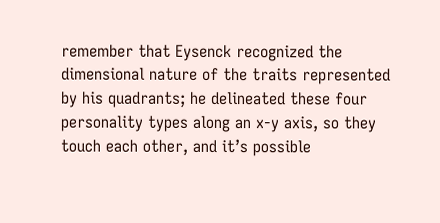remember that Eysenck recognized the dimensional nature of the traits represented by his quadrants; he delineated these four personality types along an x-y axis, so they touch each other, and it’s possible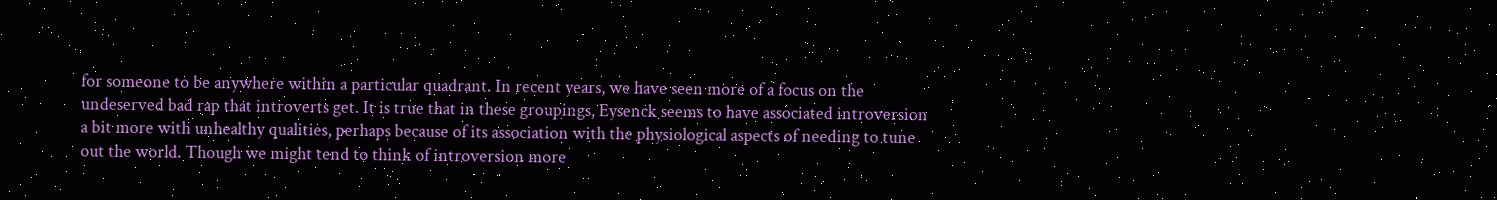for someone to be anywhere within a particular quadrant. In recent years, we have seen more of a focus on the undeserved bad rap that introverts get. It is true that in these groupings, Eysenck seems to have associated introversion a bit more with unhealthy qualities, perhaps because of its association with the physiological aspects of needing to tune out the world. Though we might tend to think of introversion more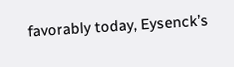favorably today, Eysenck’s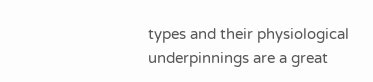types and their physiological underpinnings are a great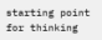starting point for thinking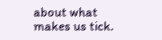about what makes us tick.